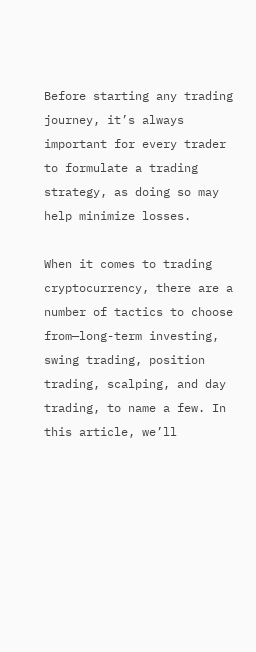Before starting any trading journey, it’s always important for every trader to formulate a trading strategy, as doing so may help minimize losses.

When it comes to trading cryptocurrency, there are a number of tactics to choose from—long-term investing, swing trading, position trading, scalping, and day trading, to name a few. In this article, we’ll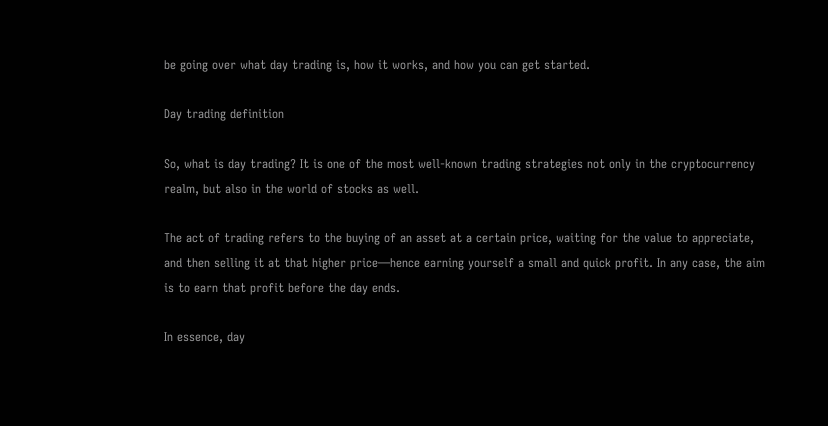be going over what day trading is, how it works, and how you can get started.

Day trading definition

So, what is day trading? It is one of the most well-known trading strategies not only in the cryptocurrency realm, but also in the world of stocks as well.

The act of trading refers to the buying of an asset at a certain price, waiting for the value to appreciate, and then selling it at that higher price—hence earning yourself a small and quick profit. In any case, the aim is to earn that profit before the day ends.

In essence, day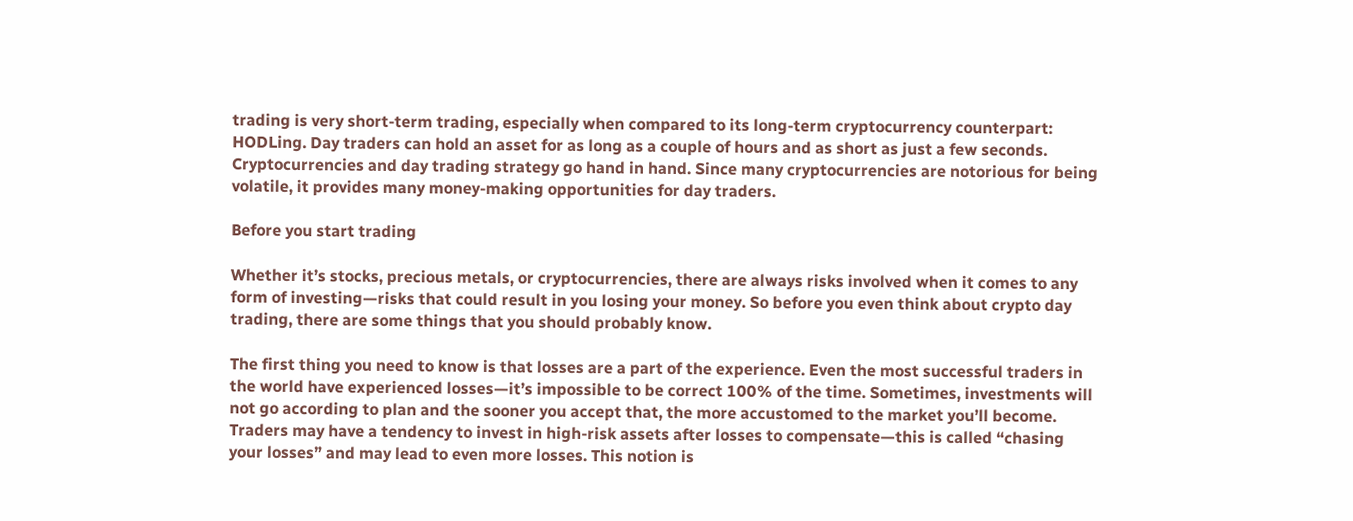trading is very short-term trading, especially when compared to its long-term cryptocurrency counterpart: HODLing. Day traders can hold an asset for as long as a couple of hours and as short as just a few seconds. Cryptocurrencies and day trading strategy go hand in hand. Since many cryptocurrencies are notorious for being volatile, it provides many money-making opportunities for day traders.

Before you start trading

Whether it’s stocks, precious metals, or cryptocurrencies, there are always risks involved when it comes to any form of investing—risks that could result in you losing your money. So before you even think about crypto day trading, there are some things that you should probably know.

The first thing you need to know is that losses are a part of the experience. Even the most successful traders in the world have experienced losses—it’s impossible to be correct 100% of the time. Sometimes, investments will not go according to plan and the sooner you accept that, the more accustomed to the market you’ll become. Traders may have a tendency to invest in high-risk assets after losses to compensate—this is called “chasing your losses” and may lead to even more losses. This notion is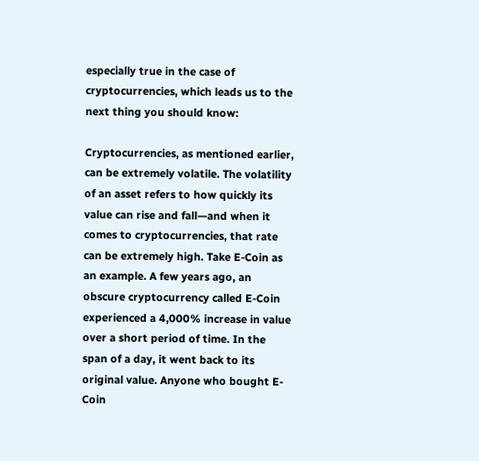especially true in the case of cryptocurrencies, which leads us to the next thing you should know:

Cryptocurrencies, as mentioned earlier, can be extremely volatile. The volatility of an asset refers to how quickly its value can rise and fall—and when it comes to cryptocurrencies, that rate can be extremely high. Take E-Coin as an example. A few years ago, an obscure cryptocurrency called E-Coin experienced a 4,000% increase in value over a short period of time. In the span of a day, it went back to its original value. Anyone who bought E-Coin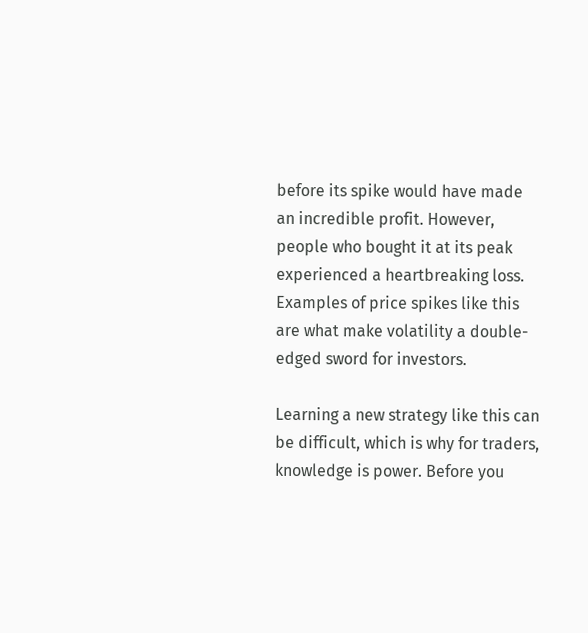before its spike would have made an incredible profit. However, people who bought it at its peak experienced a heartbreaking loss. Examples of price spikes like this are what make volatility a double-edged sword for investors.

Learning a new strategy like this can be difficult, which is why for traders, knowledge is power. Before you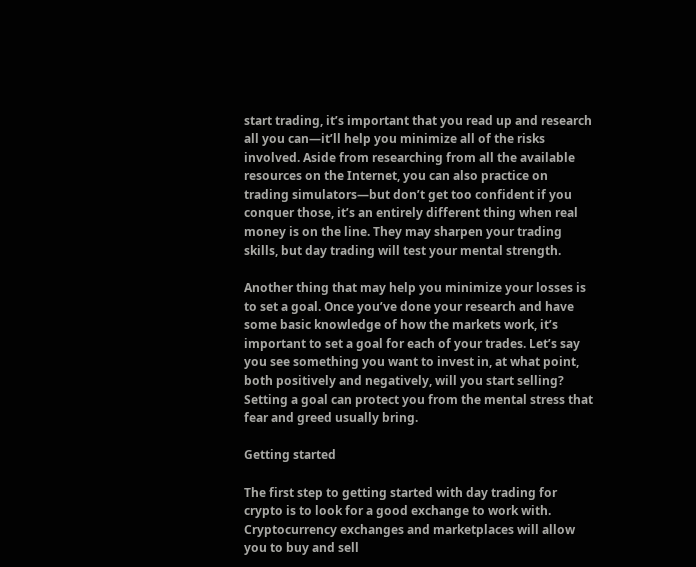start trading, it’s important that you read up and research all you can—it’ll help you minimize all of the risks involved. Aside from researching from all the available resources on the Internet, you can also practice on trading simulators—but don’t get too confident if you conquer those, it’s an entirely different thing when real money is on the line. They may sharpen your trading skills, but day trading will test your mental strength.

Another thing that may help you minimize your losses is to set a goal. Once you’ve done your research and have some basic knowledge of how the markets work, it’s important to set a goal for each of your trades. Let’s say you see something you want to invest in, at what point, both positively and negatively, will you start selling? Setting a goal can protect you from the mental stress that fear and greed usually bring.

Getting started

The first step to getting started with day trading for crypto is to look for a good exchange to work with. Cryptocurrency exchanges and marketplaces will allow you to buy and sell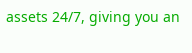assets 24/7, giving you an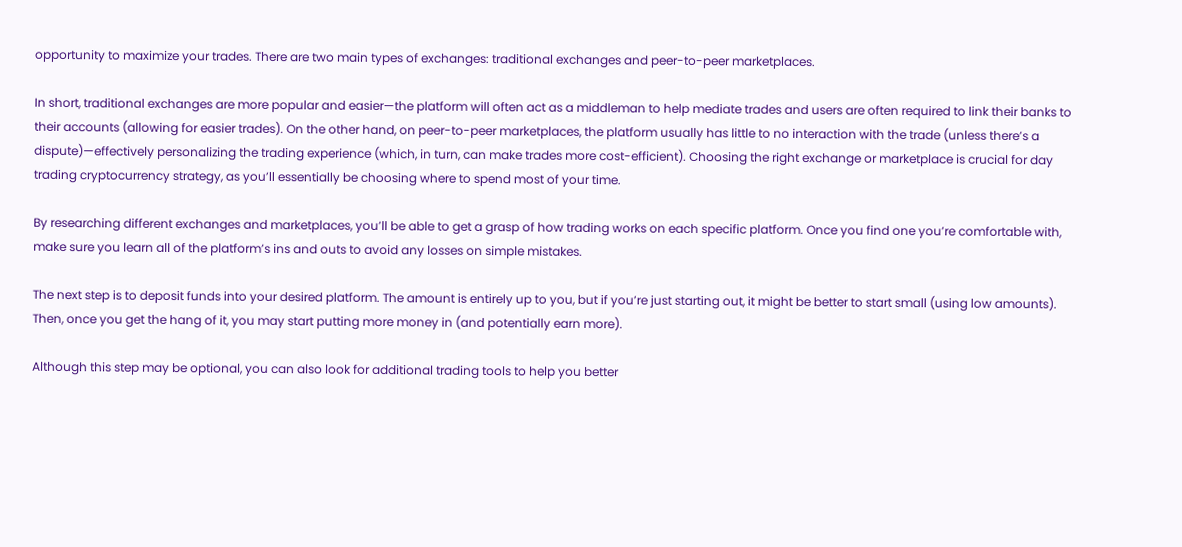opportunity to maximize your trades. There are two main types of exchanges: traditional exchanges and peer-to-peer marketplaces.

In short, traditional exchanges are more popular and easier—the platform will often act as a middleman to help mediate trades and users are often required to link their banks to their accounts (allowing for easier trades). On the other hand, on peer-to-peer marketplaces, the platform usually has little to no interaction with the trade (unless there’s a dispute)—effectively personalizing the trading experience (which, in turn, can make trades more cost-efficient). Choosing the right exchange or marketplace is crucial for day trading cryptocurrency strategy, as you’ll essentially be choosing where to spend most of your time.

By researching different exchanges and marketplaces, you’ll be able to get a grasp of how trading works on each specific platform. Once you find one you’re comfortable with, make sure you learn all of the platform’s ins and outs to avoid any losses on simple mistakes.

The next step is to deposit funds into your desired platform. The amount is entirely up to you, but if you’re just starting out, it might be better to start small (using low amounts). Then, once you get the hang of it, you may start putting more money in (and potentially earn more).

Although this step may be optional, you can also look for additional trading tools to help you better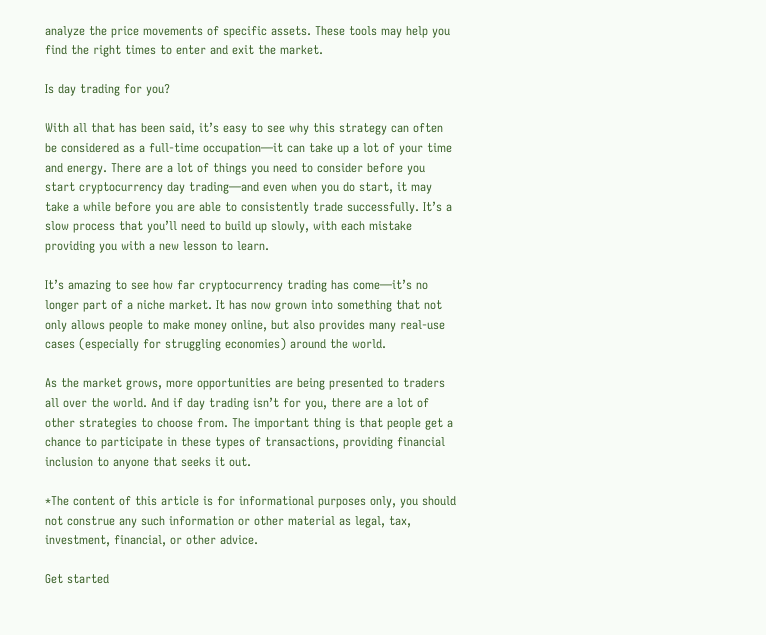analyze the price movements of specific assets. These tools may help you find the right times to enter and exit the market.

Is day trading for you?

With all that has been said, it’s easy to see why this strategy can often be considered as a full-time occupation—it can take up a lot of your time and energy. There are a lot of things you need to consider before you start cryptocurrency day trading—and even when you do start, it may take a while before you are able to consistently trade successfully. It’s a slow process that you’ll need to build up slowly, with each mistake providing you with a new lesson to learn.

It’s amazing to see how far cryptocurrency trading has come—it’s no longer part of a niche market. It has now grown into something that not only allows people to make money online, but also provides many real-use cases (especially for struggling economies) around the world.

As the market grows, more opportunities are being presented to traders all over the world. And if day trading isn’t for you, there are a lot of other strategies to choose from. The important thing is that people get a chance to participate in these types of transactions, providing financial inclusion to anyone that seeks it out.

*The content of this article is for informational purposes only, you should not construe any such information or other material as legal, tax, investment, financial, or other advice.

Get started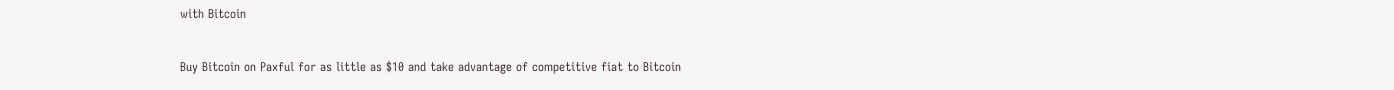with Bitcoin

Buy Bitcoin on Paxful for as little as $10 and take advantage of competitive fiat to Bitcoin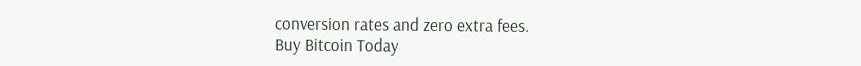conversion rates and zero extra fees.
Buy Bitcoin Today